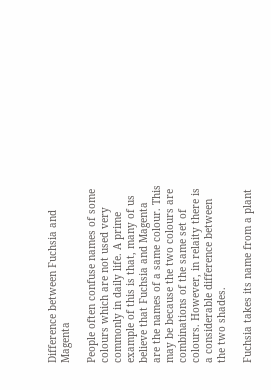Difference between Fuchsia and Magenta

People often confuse names of some colours which are not used very commonly in daily life. A prime example of this is that, many of us believe that Fuchsia and Magenta are the names of a same colour. This may be because the two colours are combinations of the same set of colours. However, in relaity there is a considerable difference between the two shades.

Fuchsia takes its name from a plant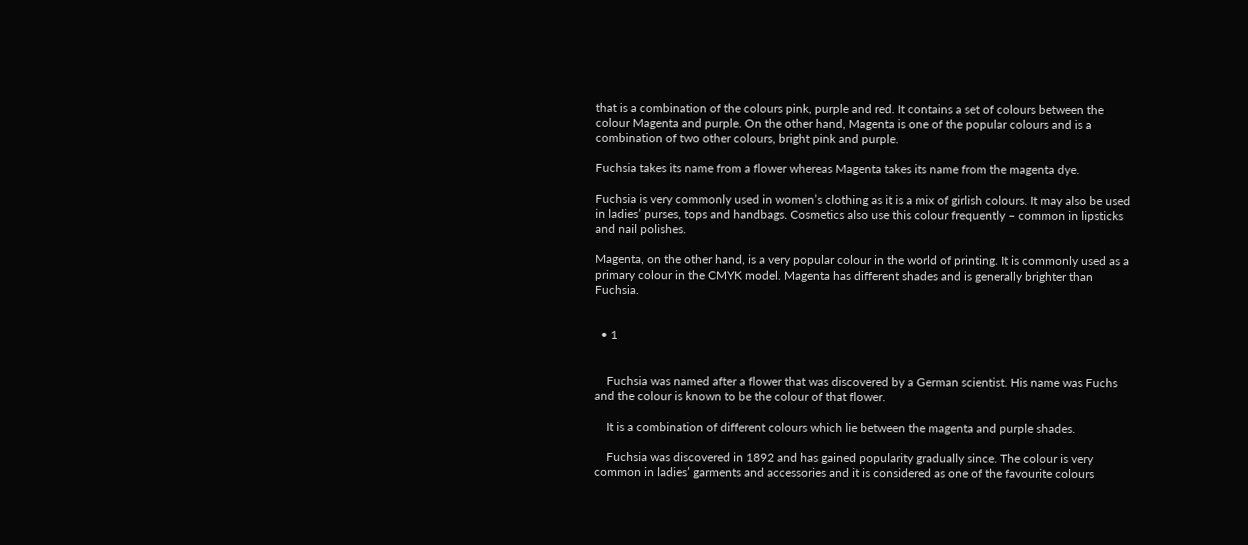that is a combination of the colours pink, purple and red. It contains a set of colours between the colour Magenta and purple. On the other hand, Magenta is one of the popular colours and is a combination of two other colours, bright pink and purple.

Fuchsia takes its name from a flower whereas Magenta takes its name from the magenta dye.

Fuchsia is very commonly used in women’s clothing as it is a mix of girlish colours. It may also be used in ladies’ purses, tops and handbags. Cosmetics also use this colour frequently – common in lipsticks and nail polishes.

Magenta, on the other hand, is a very popular colour in the world of printing. It is commonly used as a primary colour in the CMYK model. Magenta has different shades and is generally brighter than Fuchsia.


  • 1


    Fuchsia was named after a flower that was discovered by a German scientist. His name was Fuchs and the colour is known to be the colour of that flower.

    It is a combination of different colours which lie between the magenta and purple shades.

    Fuchsia was discovered in 1892 and has gained popularity gradually since. The colour is very common in ladies’ garments and accessories and it is considered as one of the favourite colours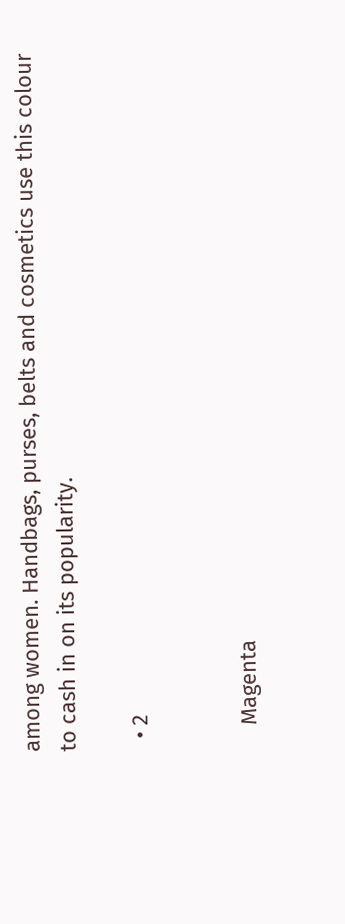among women. Handbags, purses, belts and cosmetics use this colour to cash in on its popularity.

  • 2


    Magenta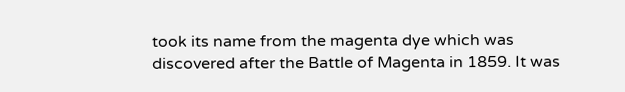took its name from the magenta dye which was discovered after the Battle of Magenta in 1859. It was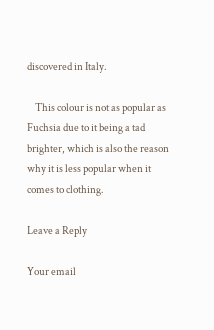discovered in Italy.

    This colour is not as popular as Fuchsia due to it being a tad brighter, which is also the reason why it is less popular when it comes to clothing.

Leave a Reply

Your email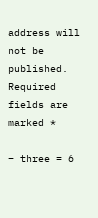address will not be published. Required fields are marked *

− three = 6